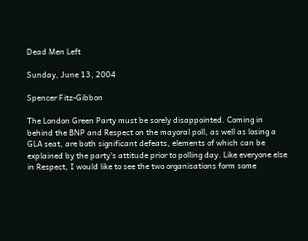Dead Men Left

Sunday, June 13, 2004

Spencer Fitz-Gibbon

The London Green Party must be sorely disappointed. Coming in behind the BNP and Respect on the mayoral poll, as well as losing a GLA seat, are both significant defeats, elements of which can be explained by the party's attitude prior to polling day. Like everyone else in Respect, I would like to see the two organisations form some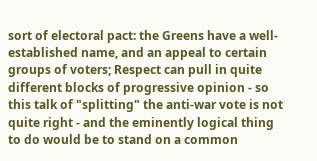sort of electoral pact: the Greens have a well-established name, and an appeal to certain groups of voters; Respect can pull in quite different blocks of progressive opinion - so this talk of "splitting" the anti-war vote is not quite right - and the eminently logical thing to do would be to stand on a common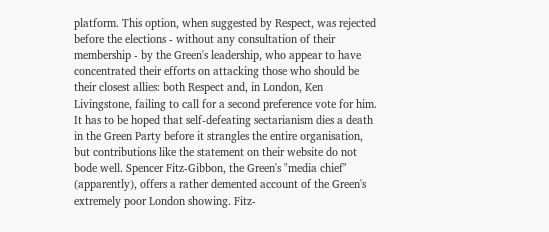platform. This option, when suggested by Respect, was rejected before the elections - without any consultation of their membership - by the Green's leadership, who appear to have concentrated their efforts on attacking those who should be their closest allies: both Respect and, in London, Ken Livingstone, failing to call for a second preference vote for him. It has to be hoped that self-defeating sectarianism dies a death in the Green Party before it strangles the entire organisation, but contributions like the statement on their website do not bode well. Spencer Fitz-Gibbon, the Green's "media chief" (apparently), offers a rather demented account of the Green's extremely poor London showing. Fitz-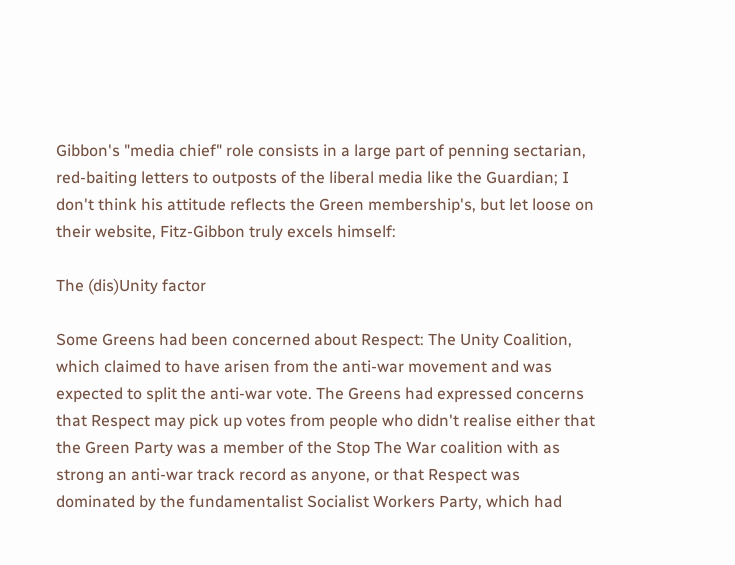Gibbon's "media chief" role consists in a large part of penning sectarian, red-baiting letters to outposts of the liberal media like the Guardian; I don't think his attitude reflects the Green membership's, but let loose on their website, Fitz-Gibbon truly excels himself:

The (dis)Unity factor

Some Greens had been concerned about Respect: The Unity Coalition, which claimed to have arisen from the anti-war movement and was expected to split the anti-war vote. The Greens had expressed concerns that Respect may pick up votes from people who didn't realise either that the Green Party was a member of the Stop The War coalition with as strong an anti-war track record as anyone, or that Respect was dominated by the fundamentalist Socialist Workers Party, which had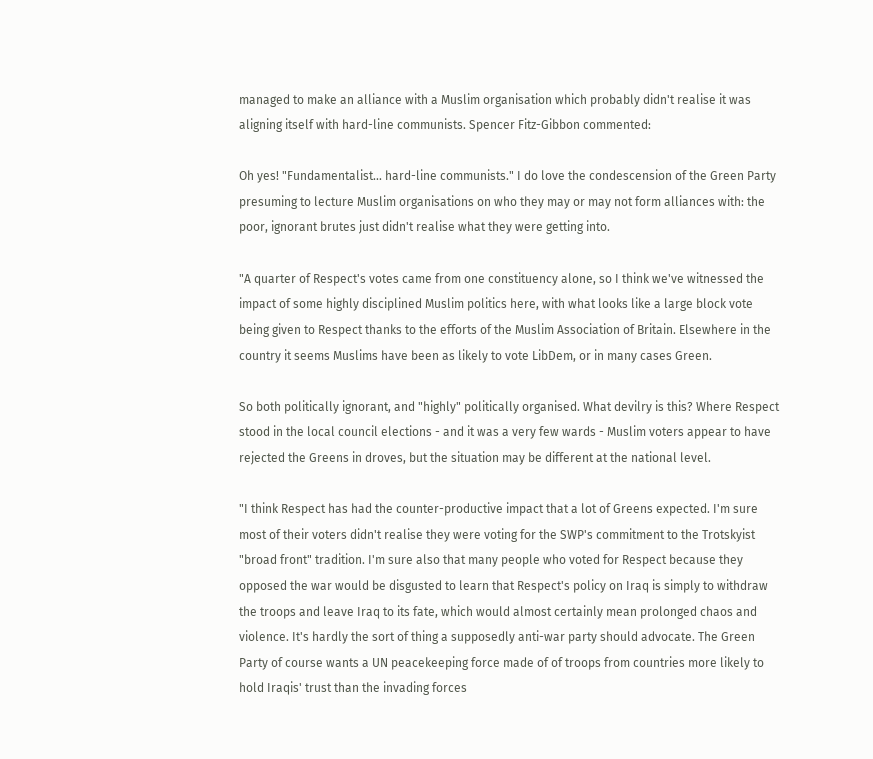managed to make an alliance with a Muslim organisation which probably didn't realise it was aligning itself with hard-line communists. Spencer Fitz-Gibbon commented:

Oh yes! "Fundamentalist... hard-line communists." I do love the condescension of the Green Party presuming to lecture Muslim organisations on who they may or may not form alliances with: the poor, ignorant brutes just didn't realise what they were getting into.

"A quarter of Respect's votes came from one constituency alone, so I think we've witnessed the impact of some highly disciplined Muslim politics here, with what looks like a large block vote being given to Respect thanks to the efforts of the Muslim Association of Britain. Elsewhere in the country it seems Muslims have been as likely to vote LibDem, or in many cases Green.

So both politically ignorant, and "highly" politically organised. What devilry is this? Where Respect stood in the local council elections - and it was a very few wards - Muslim voters appear to have rejected the Greens in droves, but the situation may be different at the national level.

"I think Respect has had the counter-productive impact that a lot of Greens expected. I'm sure most of their voters didn't realise they were voting for the SWP's commitment to the Trotskyist "broad front" tradition. I'm sure also that many people who voted for Respect because they opposed the war would be disgusted to learn that Respect's policy on Iraq is simply to withdraw the troops and leave Iraq to its fate, which would almost certainly mean prolonged chaos and violence. It's hardly the sort of thing a supposedly anti-war party should advocate. The Green Party of course wants a UN peacekeeping force made of of troops from countries more likely to hold Iraqis' trust than the invading forces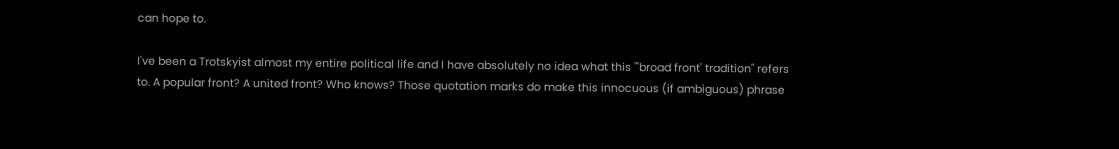can hope to.

I've been a Trotskyist almost my entire political life and I have absolutely no idea what this "'broad front' tradition" refers to. A popular front? A united front? Who knows? Those quotation marks do make this innocuous (if ambiguous) phrase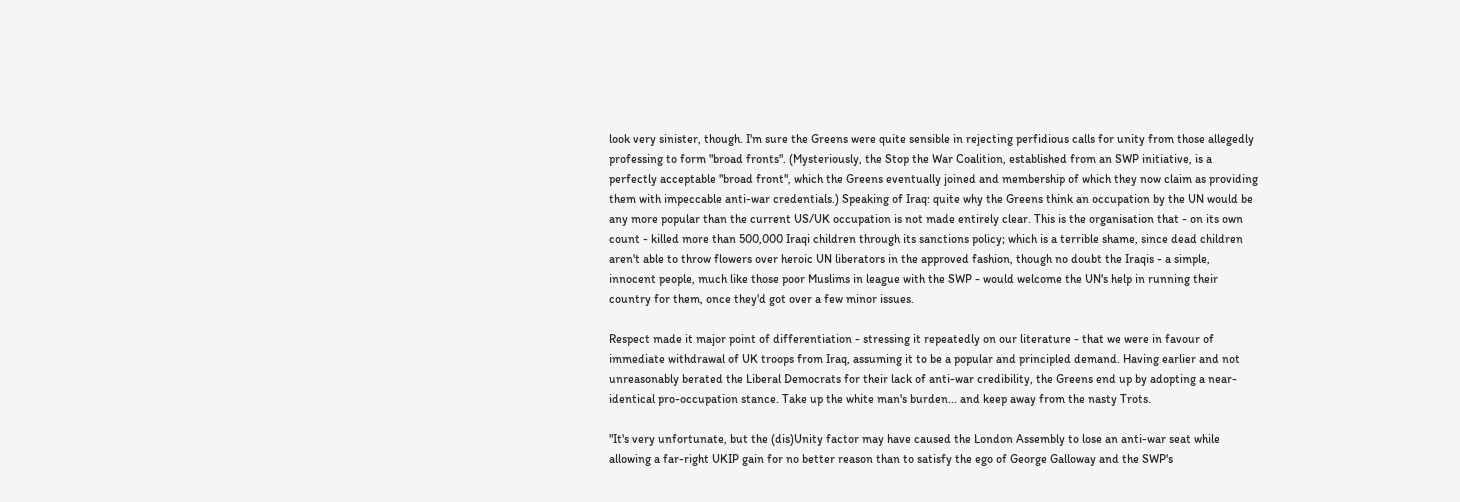look very sinister, though. I'm sure the Greens were quite sensible in rejecting perfidious calls for unity from those allegedly professing to form "broad fronts". (Mysteriously, the Stop the War Coalition, established from an SWP initiative, is a perfectly acceptable "broad front", which the Greens eventually joined and membership of which they now claim as providing them with impeccable anti-war credentials.) Speaking of Iraq: quite why the Greens think an occupation by the UN would be any more popular than the current US/UK occupation is not made entirely clear. This is the organisation that - on its own count - killed more than 500,000 Iraqi children through its sanctions policy; which is a terrible shame, since dead children aren't able to throw flowers over heroic UN liberators in the approved fashion, though no doubt the Iraqis - a simple, innocent people, much like those poor Muslims in league with the SWP - would welcome the UN's help in running their country for them, once they'd got over a few minor issues.

Respect made it major point of differentiation - stressing it repeatedly on our literature - that we were in favour of immediate withdrawal of UK troops from Iraq, assuming it to be a popular and principled demand. Having earlier and not unreasonably berated the Liberal Democrats for their lack of anti-war credibility, the Greens end up by adopting a near-identical pro-occupation stance. Take up the white man's burden... and keep away from the nasty Trots.

"It's very unfortunate, but the (dis)Unity factor may have caused the London Assembly to lose an anti-war seat while allowing a far-right UKIP gain for no better reason than to satisfy the ego of George Galloway and the SWP's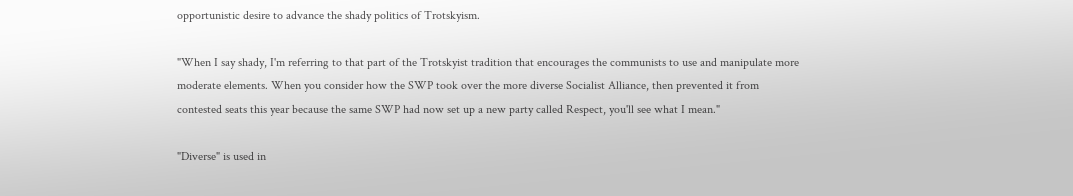opportunistic desire to advance the shady politics of Trotskyism.

"When I say shady, I'm referring to that part of the Trotskyist tradition that encourages the communists to use and manipulate more moderate elements. When you consider how the SWP took over the more diverse Socialist Alliance, then prevented it from contested seats this year because the same SWP had now set up a new party called Respect, you'll see what I mean."

"Diverse" is used in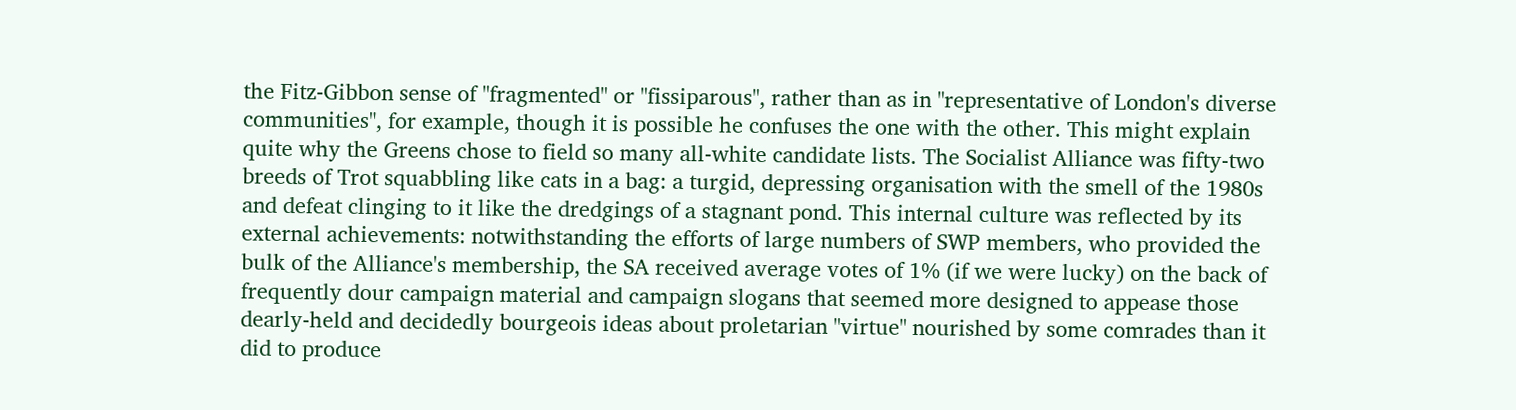the Fitz-Gibbon sense of "fragmented" or "fissiparous", rather than as in "representative of London's diverse communities", for example, though it is possible he confuses the one with the other. This might explain quite why the Greens chose to field so many all-white candidate lists. The Socialist Alliance was fifty-two breeds of Trot squabbling like cats in a bag: a turgid, depressing organisation with the smell of the 1980s and defeat clinging to it like the dredgings of a stagnant pond. This internal culture was reflected by its external achievements: notwithstanding the efforts of large numbers of SWP members, who provided the bulk of the Alliance's membership, the SA received average votes of 1% (if we were lucky) on the back of frequently dour campaign material and campaign slogans that seemed more designed to appease those dearly-held and decidedly bourgeois ideas about proletarian "virtue" nourished by some comrades than it did to produce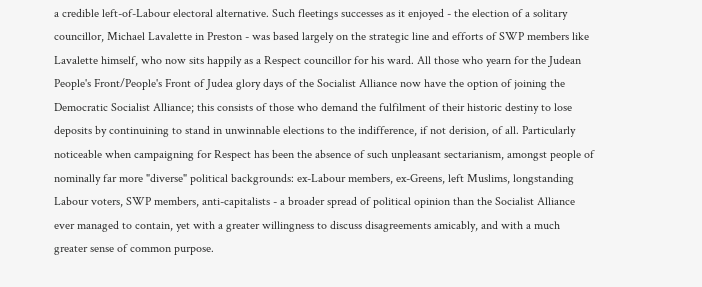a credible left-of-Labour electoral alternative. Such fleetings successes as it enjoyed - the election of a solitary councillor, Michael Lavalette in Preston - was based largely on the strategic line and efforts of SWP members like Lavalette himself, who now sits happily as a Respect councillor for his ward. All those who yearn for the Judean People's Front/People's Front of Judea glory days of the Socialist Alliance now have the option of joining the Democratic Socialist Alliance; this consists of those who demand the fulfilment of their historic destiny to lose deposits by continuining to stand in unwinnable elections to the indifference, if not derision, of all. Particularly noticeable when campaigning for Respect has been the absence of such unpleasant sectarianism, amongst people of nominally far more "diverse" political backgrounds: ex-Labour members, ex-Greens, left Muslims, longstanding Labour voters, SWP members, anti-capitalists - a broader spread of political opinion than the Socialist Alliance ever managed to contain, yet with a greater willingness to discuss disagreements amicably, and with a much greater sense of common purpose.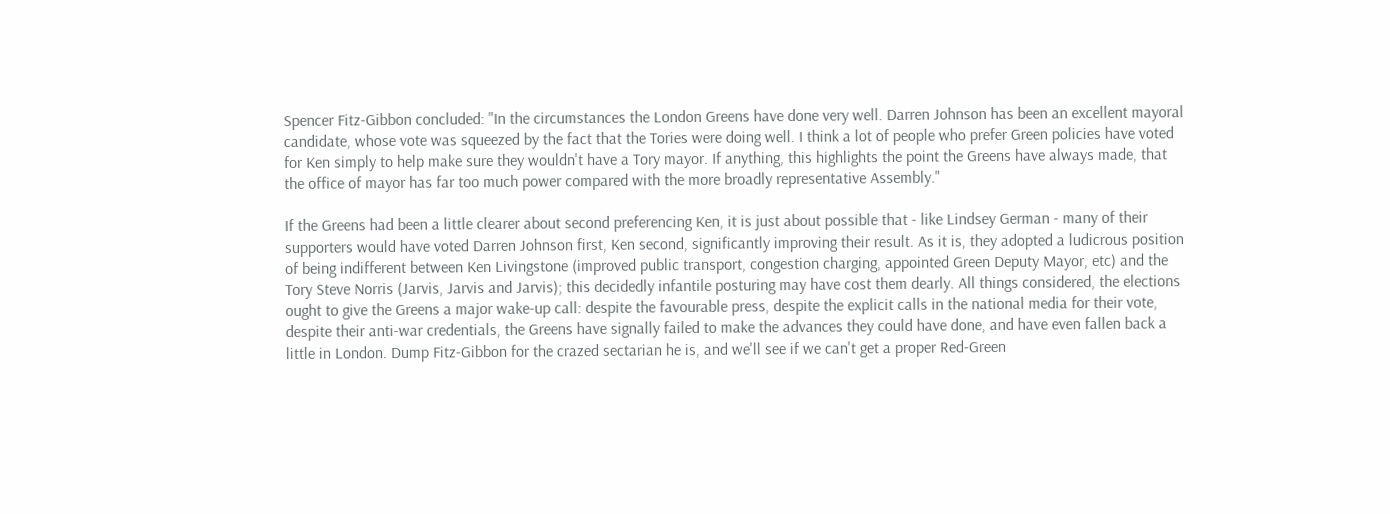Spencer Fitz-Gibbon concluded: "In the circumstances the London Greens have done very well. Darren Johnson has been an excellent mayoral candidate, whose vote was squeezed by the fact that the Tories were doing well. I think a lot of people who prefer Green policies have voted for Ken simply to help make sure they wouldn't have a Tory mayor. If anything, this highlights the point the Greens have always made, that the office of mayor has far too much power compared with the more broadly representative Assembly."

If the Greens had been a little clearer about second preferencing Ken, it is just about possible that - like Lindsey German - many of their supporters would have voted Darren Johnson first, Ken second, significantly improving their result. As it is, they adopted a ludicrous position of being indifferent between Ken Livingstone (improved public transport, congestion charging, appointed Green Deputy Mayor, etc) and the Tory Steve Norris (Jarvis, Jarvis and Jarvis); this decidedly infantile posturing may have cost them dearly. All things considered, the elections ought to give the Greens a major wake-up call: despite the favourable press, despite the explicit calls in the national media for their vote, despite their anti-war credentials, the Greens have signally failed to make the advances they could have done, and have even fallen back a little in London. Dump Fitz-Gibbon for the crazed sectarian he is, and we'll see if we can't get a proper Red-Green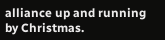alliance up and running by Christmas.